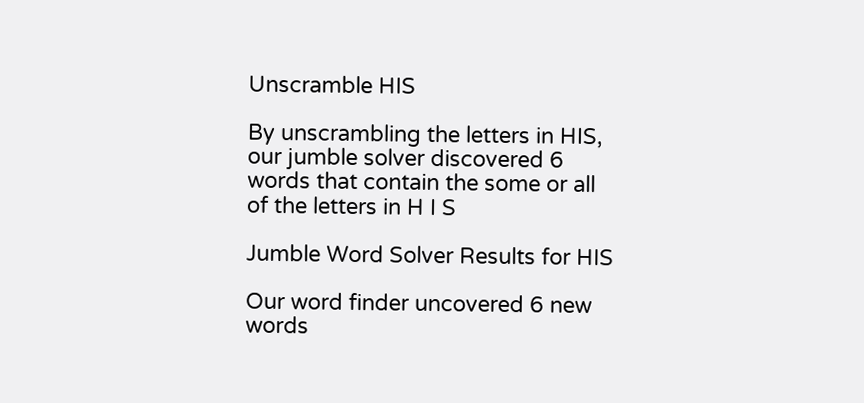Unscramble HIS

By unscrambling the letters in HIS, our jumble solver discovered 6 words that contain the some or all of the letters in H I S

Jumble Word Solver Results for HIS

Our word finder uncovered 6 new words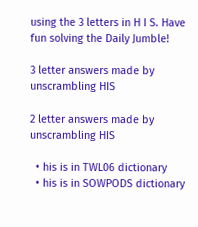using the 3 letters in H I S. Have fun solving the Daily Jumble!

3 letter answers made by unscrambling HIS

2 letter answers made by unscrambling HIS

  • his is in TWL06 dictionary
  • his is in SOWPODS dictionary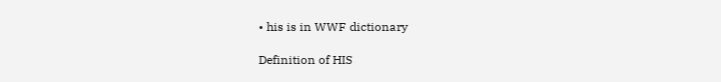• his is in WWF dictionary

Definition of HIS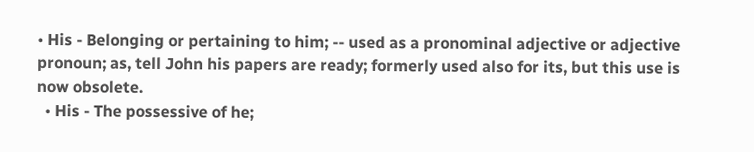• His - Belonging or pertaining to him; -- used as a pronominal adjective or adjective pronoun; as, tell John his papers are ready; formerly used also for its, but this use is now obsolete.
  • His - The possessive of he;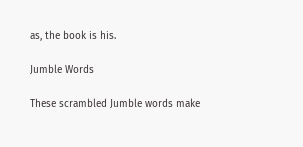as, the book is his.

Jumble Words

These scrambled Jumble words make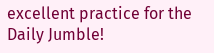excellent practice for the Daily Jumble!